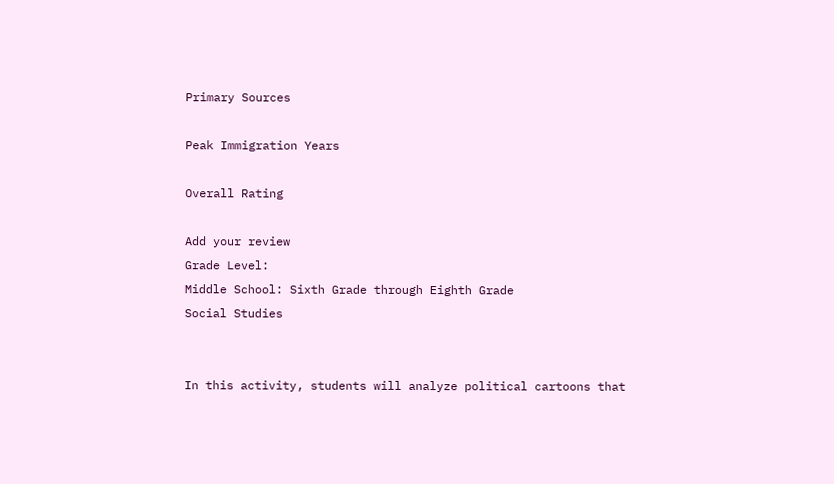Primary Sources

Peak Immigration Years

Overall Rating

Add your review
Grade Level:
Middle School: Sixth Grade through Eighth Grade
Social Studies


In this activity, students will analyze political cartoons that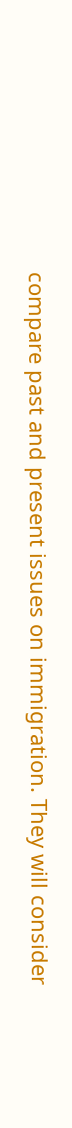compare past and present issues on immigration. They will consider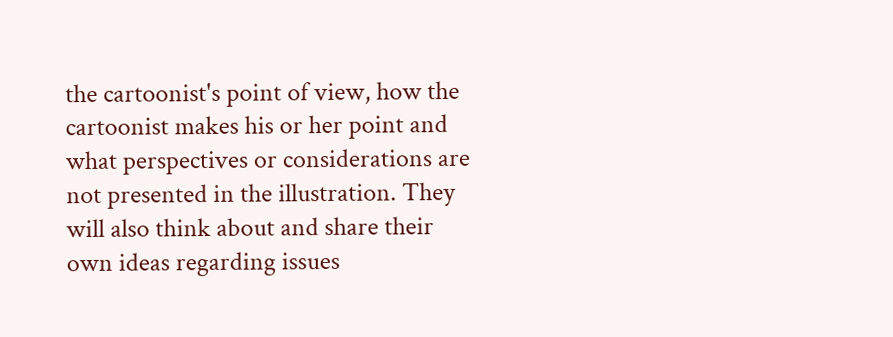the cartoonist's point of view, how the cartoonist makes his or her point and what perspectives or considerations are not presented in the illustration. They will also think about and share their own ideas regarding issues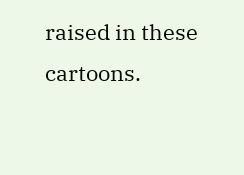raised in these cartoons.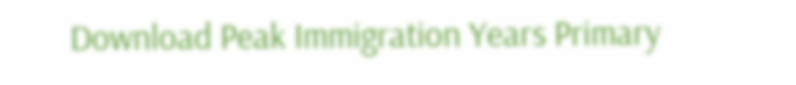Download Peak Immigration Years Primary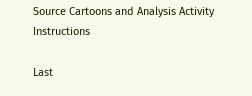Source Cartoons and Analysis Activity Instructions

Last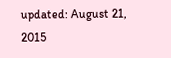updated: August 21, 2015